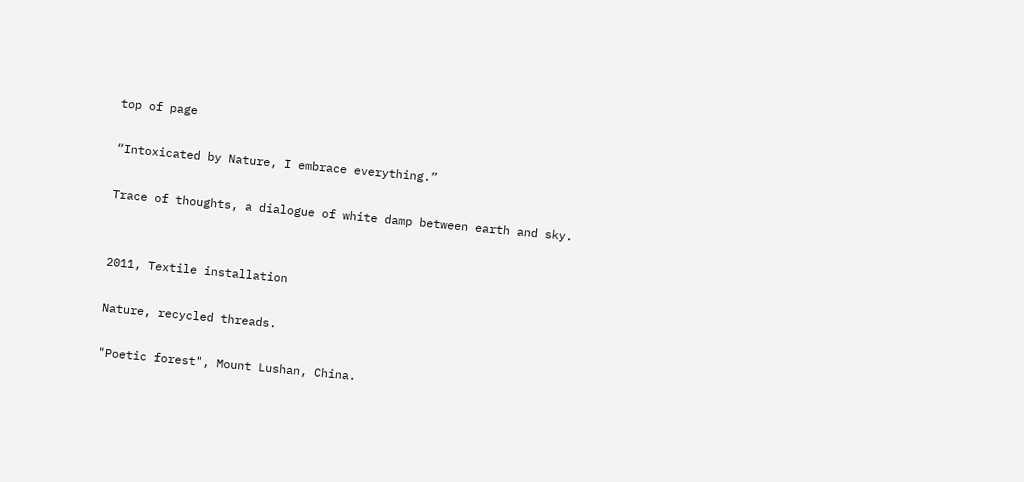top of page

“Intoxicated by Nature, I embrace everything.”

Trace of thoughts, a dialogue of white damp between earth and sky.


2011, Textile installation

Nature, recycled threads.

"Poetic forest", Mount Lushan, China.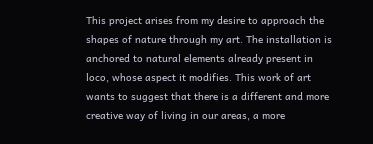This project arises from my desire to approach the shapes of nature through my art. The installation is anchored to natural elements already present in loco, whose aspect it modifies. This work of art wants to suggest that there is a different and more creative way of living in our areas, a more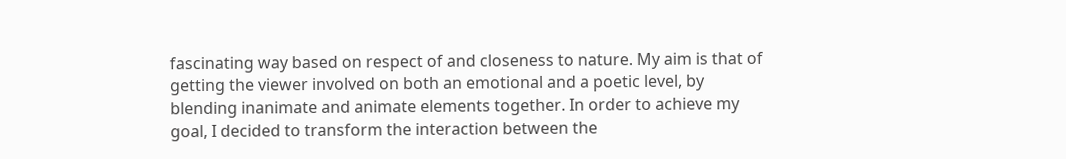fascinating way based on respect of and closeness to nature. My aim is that of getting the viewer involved on both an emotional and a poetic level, by blending inanimate and animate elements together. In order to achieve my goal, I decided to transform the interaction between the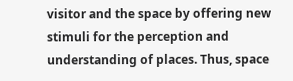visitor and the space by offering new stimuli for the perception and understanding of places. Thus, space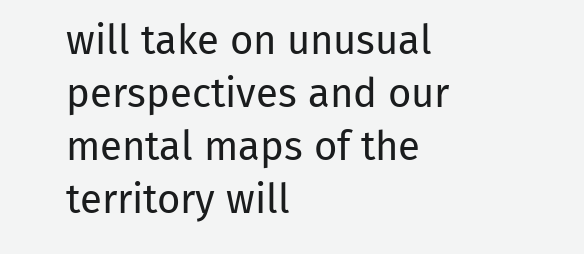will take on unusual perspectives and our mental maps of the territory will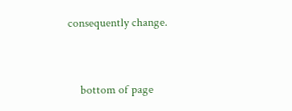consequently change.


    bottom of page